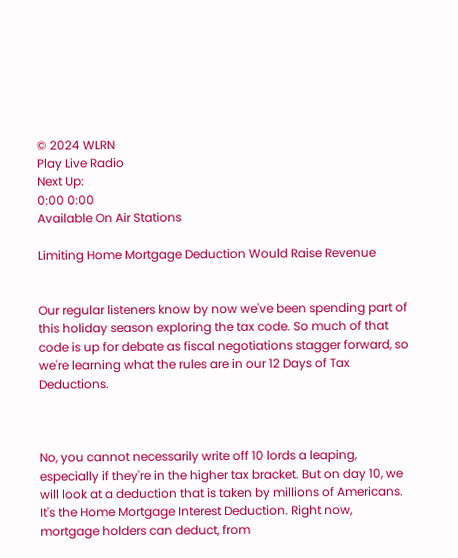© 2024 WLRN
Play Live Radio
Next Up:
0:00 0:00
Available On Air Stations

Limiting Home Mortgage Deduction Would Raise Revenue


Our regular listeners know by now we've been spending part of this holiday season exploring the tax code. So much of that code is up for debate as fiscal negotiations stagger forward, so we're learning what the rules are in our 12 Days of Tax Deductions.



No, you cannot necessarily write off 10 lords a leaping, especially if they're in the higher tax bracket. But on day 10, we will look at a deduction that is taken by millions of Americans. It's the Home Mortgage Interest Deduction. Right now, mortgage holders can deduct, from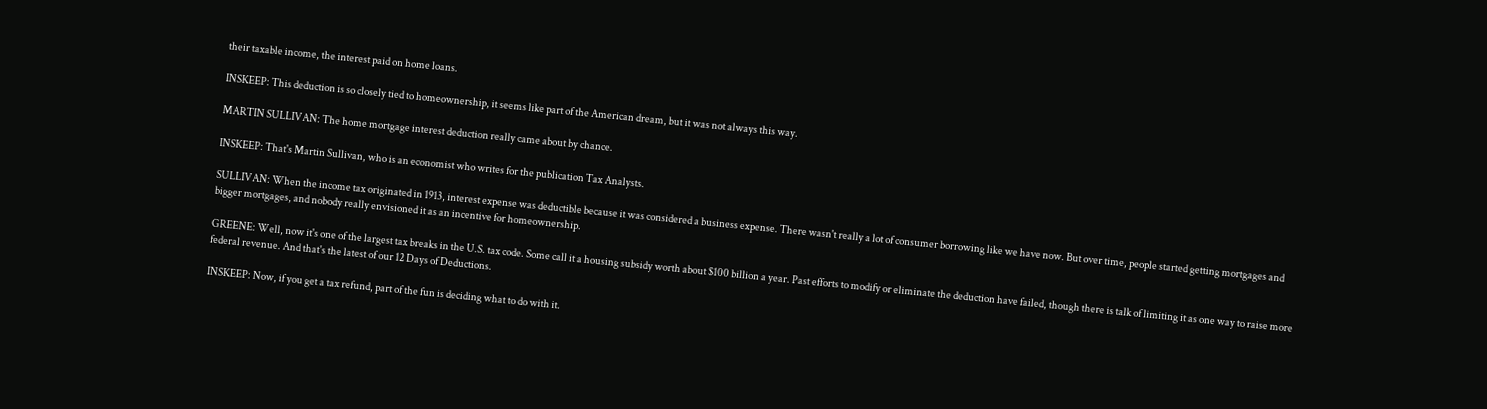their taxable income, the interest paid on home loans.

INSKEEP: This deduction is so closely tied to homeownership, it seems like part of the American dream, but it was not always this way.

MARTIN SULLIVAN: The home mortgage interest deduction really came about by chance.

INSKEEP: That's Martin Sullivan, who is an economist who writes for the publication Tax Analysts.

SULLIVAN: When the income tax originated in 1913, interest expense was deductible because it was considered a business expense. There wasn't really a lot of consumer borrowing like we have now. But over time, people started getting mortgages and bigger mortgages, and nobody really envisioned it as an incentive for homeownership.

GREENE: Well, now it's one of the largest tax breaks in the U.S. tax code. Some call it a housing subsidy worth about $100 billion a year. Past efforts to modify or eliminate the deduction have failed, though there is talk of limiting it as one way to raise more federal revenue. And that's the latest of our 12 Days of Deductions.

INSKEEP: Now, if you get a tax refund, part of the fun is deciding what to do with it.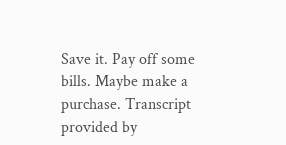Save it. Pay off some bills. Maybe make a purchase. Transcript provided by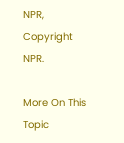NPR, Copyright NPR.

More On This Topic